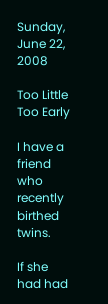Sunday, June 22, 2008

Too Little Too Early

I have a friend who recently birthed twins.

If she had had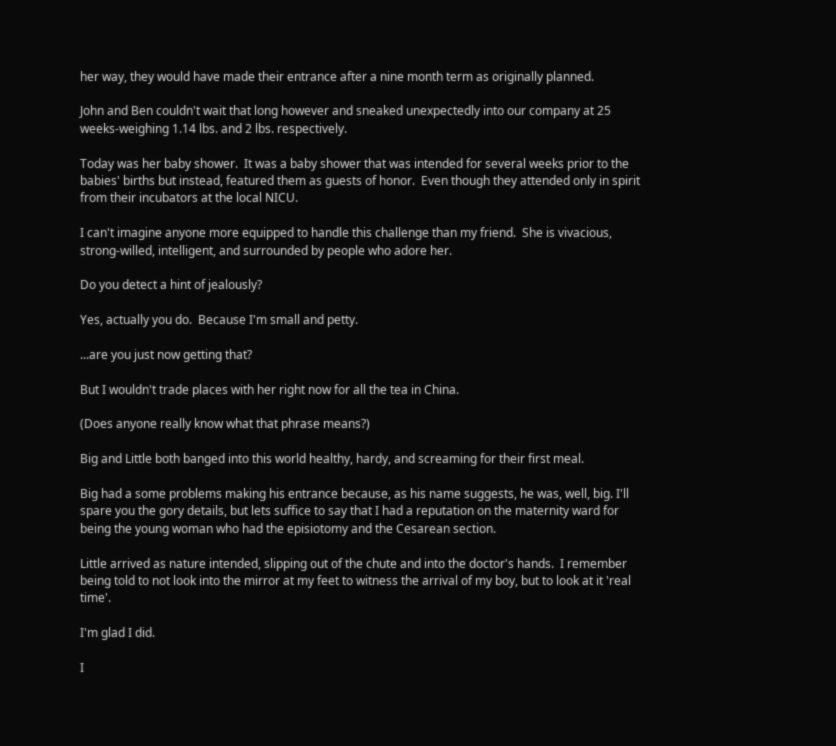her way, they would have made their entrance after a nine month term as originally planned.

John and Ben couldn't wait that long however and sneaked unexpectedly into our company at 25 weeks-weighing 1.14 lbs. and 2 lbs. respectively.

Today was her baby shower.  It was a baby shower that was intended for several weeks prior to the babies' births but instead, featured them as guests of honor.  Even though they attended only in spirit from their incubators at the local NICU.

I can't imagine anyone more equipped to handle this challenge than my friend.  She is vivacious, strong-willed, intelligent, and surrounded by people who adore her.

Do you detect a hint of jealously?

Yes, actually you do.  Because I'm small and petty.

...are you just now getting that?

But I wouldn't trade places with her right now for all the tea in China.

(Does anyone really know what that phrase means?)

Big and Little both banged into this world healthy, hardy, and screaming for their first meal.

Big had a some problems making his entrance because, as his name suggests, he was, well, big. I'll spare you the gory details, but lets suffice to say that I had a reputation on the maternity ward for being the young woman who had the episiotomy and the Cesarean section.

Little arrived as nature intended, slipping out of the chute and into the doctor's hands.  I remember being told to not look into the mirror at my feet to witness the arrival of my boy, but to look at it 'real time'.

I'm glad I did.

I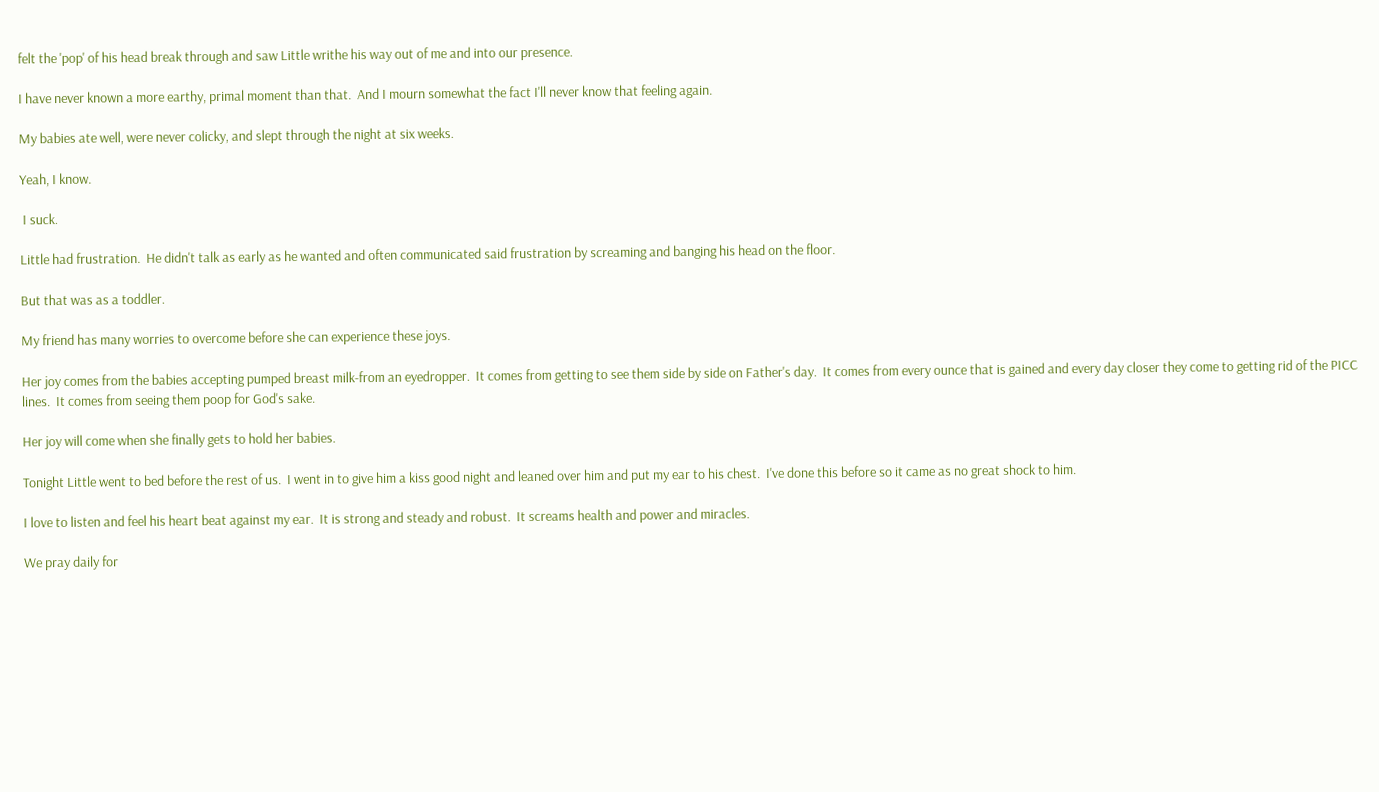felt the 'pop' of his head break through and saw Little writhe his way out of me and into our presence.

I have never known a more earthy, primal moment than that.  And I mourn somewhat the fact I'll never know that feeling again.

My babies ate well, were never colicky, and slept through the night at six weeks.

Yeah, I know.

 I suck.

Little had frustration.  He didn't talk as early as he wanted and often communicated said frustration by screaming and banging his head on the floor.

But that was as a toddler.

My friend has many worries to overcome before she can experience these joys.

Her joy comes from the babies accepting pumped breast milk-from an eyedropper.  It comes from getting to see them side by side on Father's day.  It comes from every ounce that is gained and every day closer they come to getting rid of the PICC lines.  It comes from seeing them poop for God's sake.

Her joy will come when she finally gets to hold her babies.

Tonight Little went to bed before the rest of us.  I went in to give him a kiss good night and leaned over him and put my ear to his chest.  I've done this before so it came as no great shock to him.

I love to listen and feel his heart beat against my ear.  It is strong and steady and robust.  It screams health and power and miracles.

We pray daily for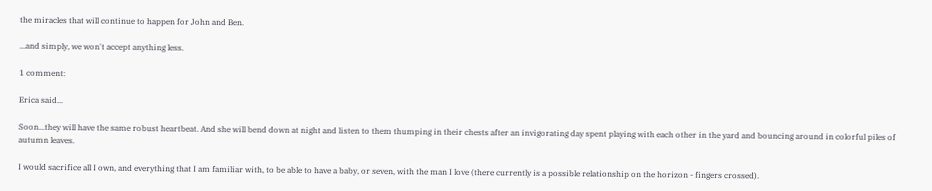the miracles that will continue to happen for John and Ben.

...and simply, we won't accept anything less.

1 comment:

Erica said...

Soon...they will have the same robust heartbeat. And she will bend down at night and listen to them thumping in their chests after an invigorating day spent playing with each other in the yard and bouncing around in colorful piles of autumn leaves.

I would sacrifice all I own, and everything that I am familiar with, to be able to have a baby, or seven, with the man I love (there currently is a possible relationship on the horizon - fingers crossed).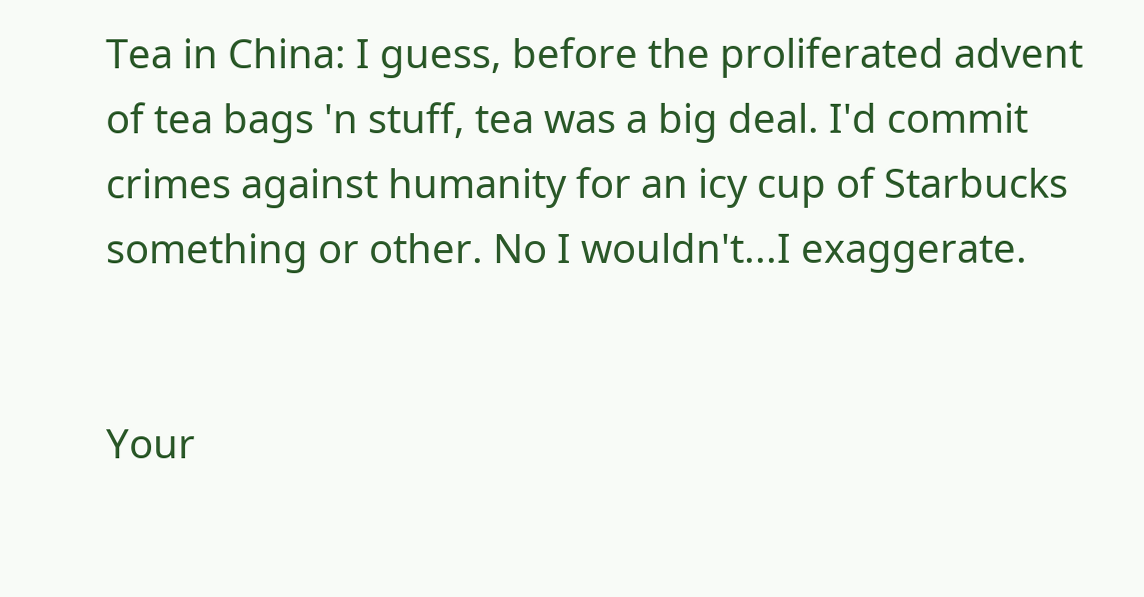Tea in China: I guess, before the proliferated advent of tea bags 'n stuff, tea was a big deal. I'd commit crimes against humanity for an icy cup of Starbucks something or other. No I wouldn't...I exaggerate.


Your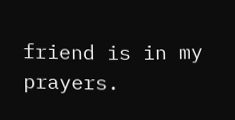friend is in my prayers.